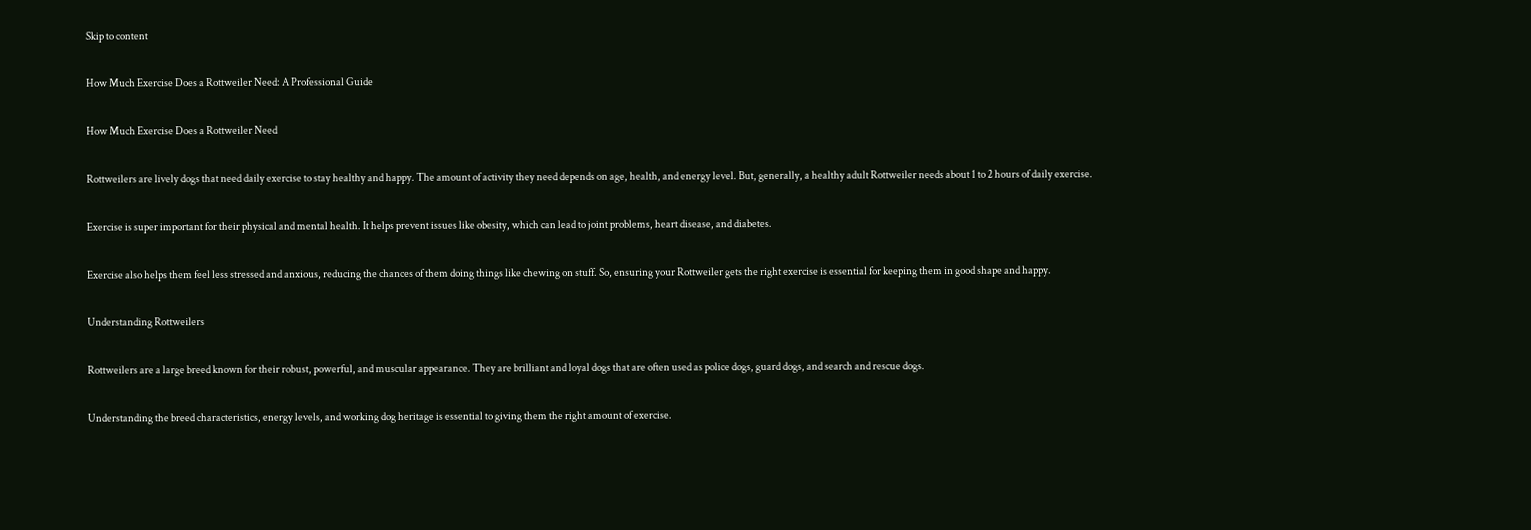Skip to content

How Much Exercise Does a Rottweiler Need: A Professional Guide

How Much Exercise Does a Rottweiler Need

Rottweilers are lively dogs that need daily exercise to stay healthy and happy. The amount of activity they need depends on age, health, and energy level. But, generally, a healthy adult Rottweiler needs about 1 to 2 hours of daily exercise.

Exercise is super important for their physical and mental health. It helps prevent issues like obesity, which can lead to joint problems, heart disease, and diabetes.

Exercise also helps them feel less stressed and anxious, reducing the chances of them doing things like chewing on stuff. So, ensuring your Rottweiler gets the right exercise is essential for keeping them in good shape and happy.

Understanding Rottweilers

Rottweilers are a large breed known for their robust, powerful, and muscular appearance. They are brilliant and loyal dogs that are often used as police dogs, guard dogs, and search and rescue dogs.

Understanding the breed characteristics, energy levels, and working dog heritage is essential to giving them the right amount of exercise.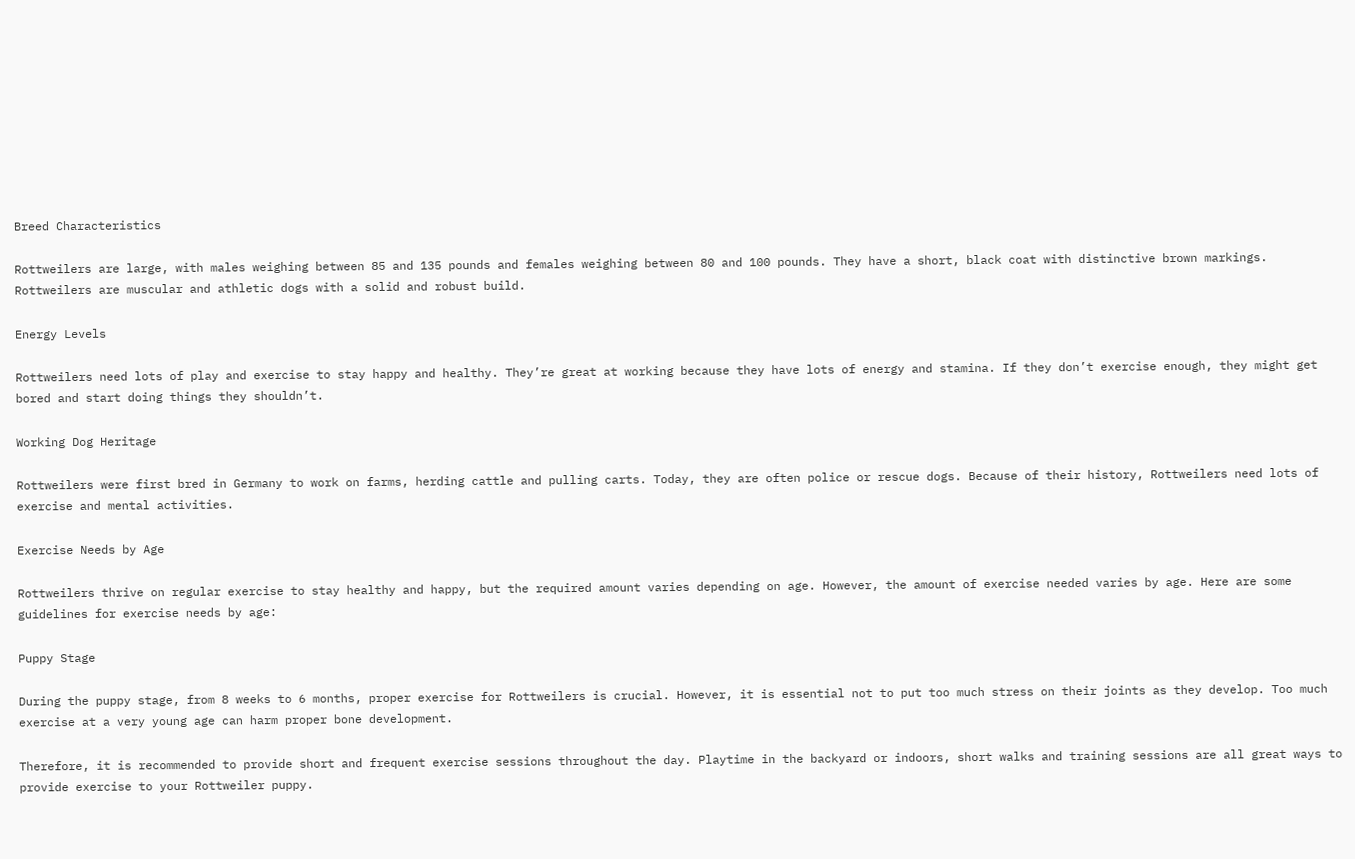Breed Characteristics

Rottweilers are large, with males weighing between 85 and 135 pounds and females weighing between 80 and 100 pounds. They have a short, black coat with distinctive brown markings. Rottweilers are muscular and athletic dogs with a solid and robust build.

Energy Levels

Rottweilers need lots of play and exercise to stay happy and healthy. They’re great at working because they have lots of energy and stamina. If they don’t exercise enough, they might get bored and start doing things they shouldn’t.

Working Dog Heritage

Rottweilers were first bred in Germany to work on farms, herding cattle and pulling carts. Today, they are often police or rescue dogs. Because of their history, Rottweilers need lots of exercise and mental activities.

Exercise Needs by Age

Rottweilers thrive on regular exercise to stay healthy and happy, but the required amount varies depending on age. However, the amount of exercise needed varies by age. Here are some guidelines for exercise needs by age:

Puppy Stage

During the puppy stage, from 8 weeks to 6 months, proper exercise for Rottweilers is crucial. However, it is essential not to put too much stress on their joints as they develop. Too much exercise at a very young age can harm proper bone development.

Therefore, it is recommended to provide short and frequent exercise sessions throughout the day. Playtime in the backyard or indoors, short walks and training sessions are all great ways to provide exercise to your Rottweiler puppy.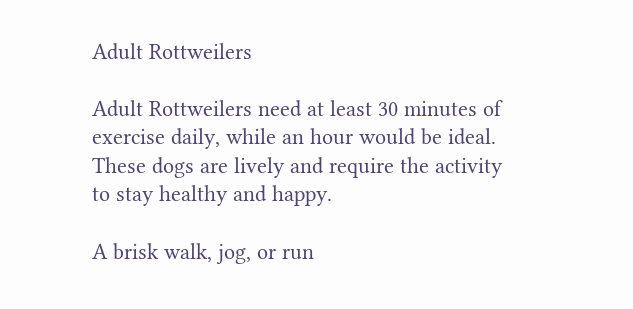Adult Rottweilers

Adult Rottweilers need at least 30 minutes of exercise daily, while an hour would be ideal. These dogs are lively and require the activity to stay healthy and happy.

A brisk walk, jog, or run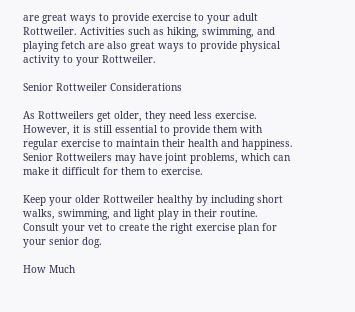are great ways to provide exercise to your adult Rottweiler. Activities such as hiking, swimming, and playing fetch are also great ways to provide physical activity to your Rottweiler.

Senior Rottweiler Considerations

As Rottweilers get older, they need less exercise. However, it is still essential to provide them with regular exercise to maintain their health and happiness. Senior Rottweilers may have joint problems, which can make it difficult for them to exercise.

Keep your older Rottweiler healthy by including short walks, swimming, and light play in their routine. Consult your vet to create the right exercise plan for your senior dog.

How Much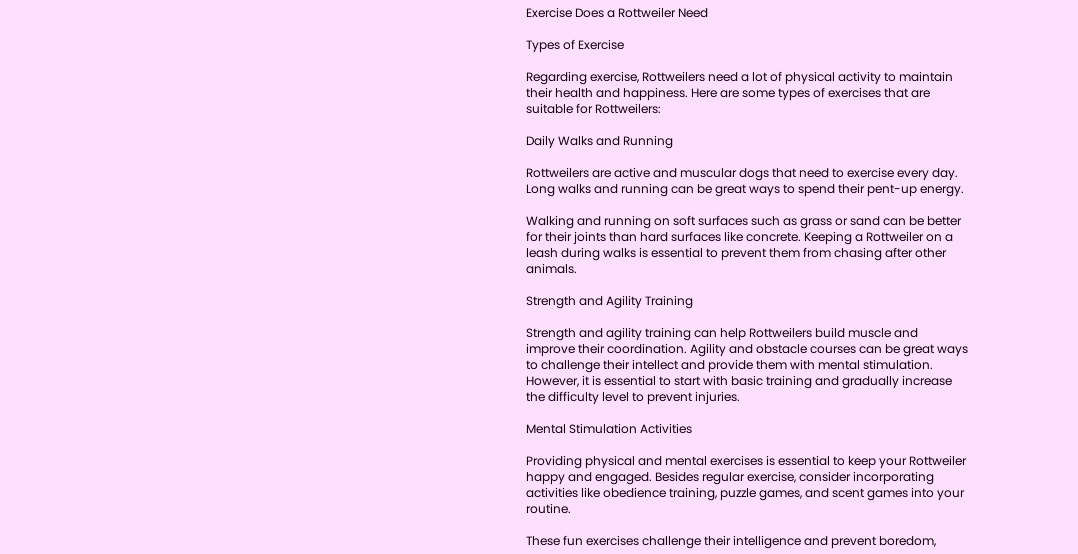Exercise Does a Rottweiler Need

Types of Exercise

Regarding exercise, Rottweilers need a lot of physical activity to maintain their health and happiness. Here are some types of exercises that are suitable for Rottweilers:

Daily Walks and Running

Rottweilers are active and muscular dogs that need to exercise every day. Long walks and running can be great ways to spend their pent-up energy.

Walking and running on soft surfaces such as grass or sand can be better for their joints than hard surfaces like concrete. Keeping a Rottweiler on a leash during walks is essential to prevent them from chasing after other animals.

Strength and Agility Training

Strength and agility training can help Rottweilers build muscle and improve their coordination. Agility and obstacle courses can be great ways to challenge their intellect and provide them with mental stimulation. However, it is essential to start with basic training and gradually increase the difficulty level to prevent injuries.

Mental Stimulation Activities

Providing physical and mental exercises is essential to keep your Rottweiler happy and engaged. Besides regular exercise, consider incorporating activities like obedience training, puzzle games, and scent games into your routine.

These fun exercises challenge their intelligence and prevent boredom,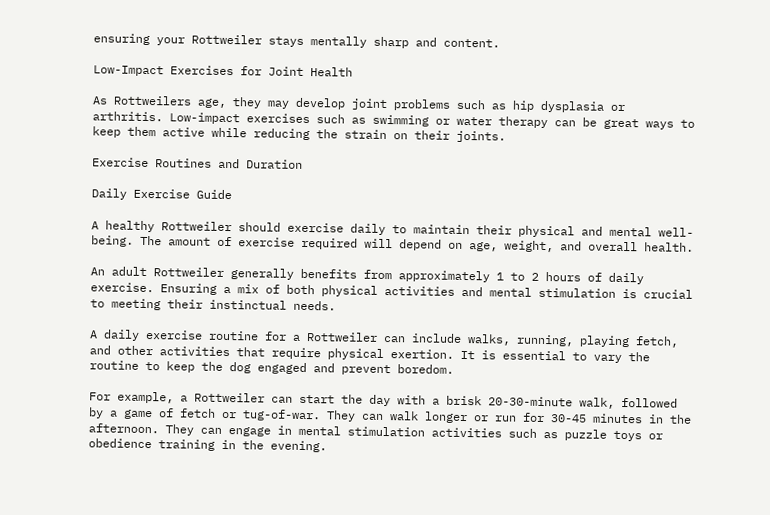ensuring your Rottweiler stays mentally sharp and content.

Low-Impact Exercises for Joint Health

As Rottweilers age, they may develop joint problems such as hip dysplasia or arthritis. Low-impact exercises such as swimming or water therapy can be great ways to keep them active while reducing the strain on their joints.

Exercise Routines and Duration

Daily Exercise Guide

A healthy Rottweiler should exercise daily to maintain their physical and mental well-being. The amount of exercise required will depend on age, weight, and overall health.

An adult Rottweiler generally benefits from approximately 1 to 2 hours of daily exercise. Ensuring a mix of both physical activities and mental stimulation is crucial to meeting their instinctual needs.

A daily exercise routine for a Rottweiler can include walks, running, playing fetch, and other activities that require physical exertion. It is essential to vary the routine to keep the dog engaged and prevent boredom.

For example, a Rottweiler can start the day with a brisk 20-30-minute walk, followed by a game of fetch or tug-of-war. They can walk longer or run for 30-45 minutes in the afternoon. They can engage in mental stimulation activities such as puzzle toys or obedience training in the evening.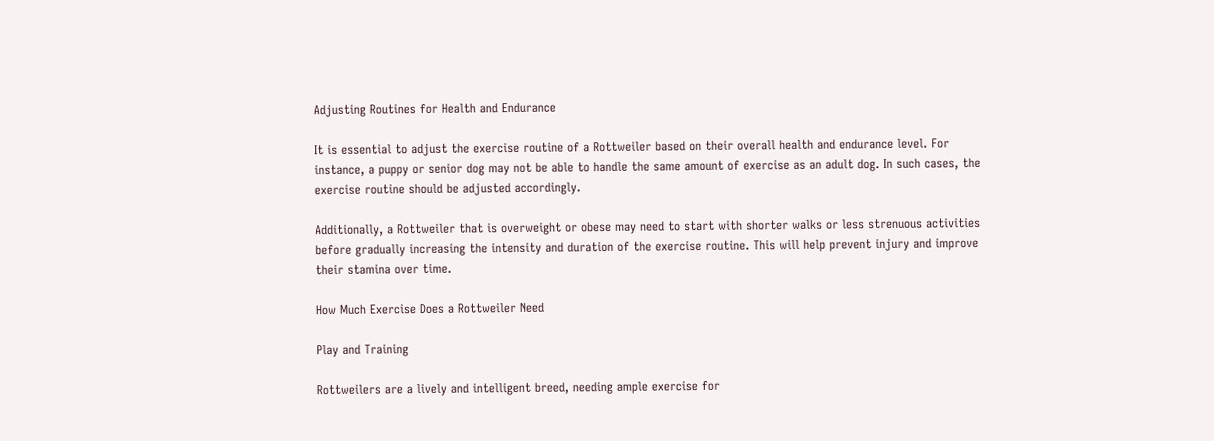Adjusting Routines for Health and Endurance

It is essential to adjust the exercise routine of a Rottweiler based on their overall health and endurance level. For instance, a puppy or senior dog may not be able to handle the same amount of exercise as an adult dog. In such cases, the exercise routine should be adjusted accordingly.

Additionally, a Rottweiler that is overweight or obese may need to start with shorter walks or less strenuous activities before gradually increasing the intensity and duration of the exercise routine. This will help prevent injury and improve their stamina over time.

How Much Exercise Does a Rottweiler Need

Play and Training

Rottweilers are a lively and intelligent breed, needing ample exercise for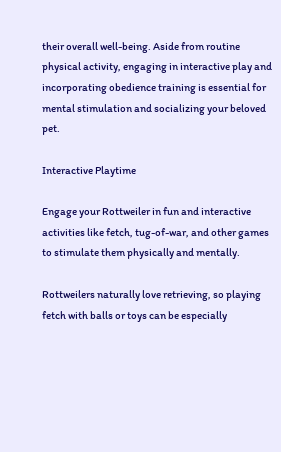their overall well-being. Aside from routine physical activity, engaging in interactive play and incorporating obedience training is essential for mental stimulation and socializing your beloved pet.

Interactive Playtime

Engage your Rottweiler in fun and interactive activities like fetch, tug-of-war, and other games to stimulate them physically and mentally.

Rottweilers naturally love retrieving, so playing fetch with balls or toys can be especially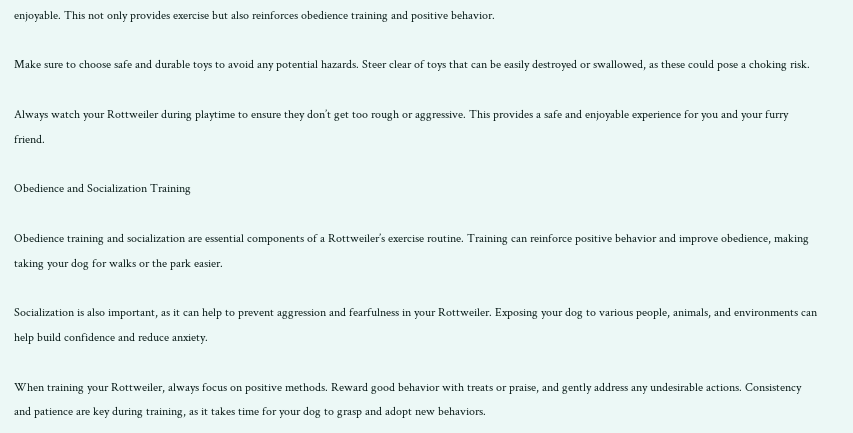enjoyable. This not only provides exercise but also reinforces obedience training and positive behavior.

Make sure to choose safe and durable toys to avoid any potential hazards. Steer clear of toys that can be easily destroyed or swallowed, as these could pose a choking risk.

Always watch your Rottweiler during playtime to ensure they don’t get too rough or aggressive. This provides a safe and enjoyable experience for you and your furry friend.

Obedience and Socialization Training

Obedience training and socialization are essential components of a Rottweiler’s exercise routine. Training can reinforce positive behavior and improve obedience, making taking your dog for walks or the park easier.

Socialization is also important, as it can help to prevent aggression and fearfulness in your Rottweiler. Exposing your dog to various people, animals, and environments can help build confidence and reduce anxiety.

When training your Rottweiler, always focus on positive methods. Reward good behavior with treats or praise, and gently address any undesirable actions. Consistency and patience are key during training, as it takes time for your dog to grasp and adopt new behaviors.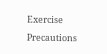Exercise Precautions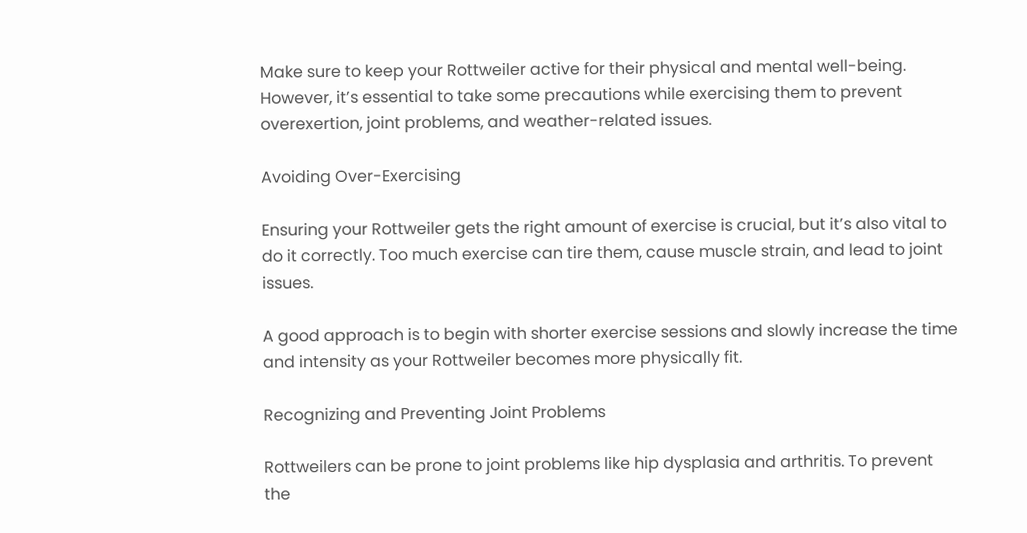Make sure to keep your Rottweiler active for their physical and mental well-being. However, it’s essential to take some precautions while exercising them to prevent overexertion, joint problems, and weather-related issues.

Avoiding Over-Exercising

Ensuring your Rottweiler gets the right amount of exercise is crucial, but it’s also vital to do it correctly. Too much exercise can tire them, cause muscle strain, and lead to joint issues.

A good approach is to begin with shorter exercise sessions and slowly increase the time and intensity as your Rottweiler becomes more physically fit.

Recognizing and Preventing Joint Problems

Rottweilers can be prone to joint problems like hip dysplasia and arthritis. To prevent the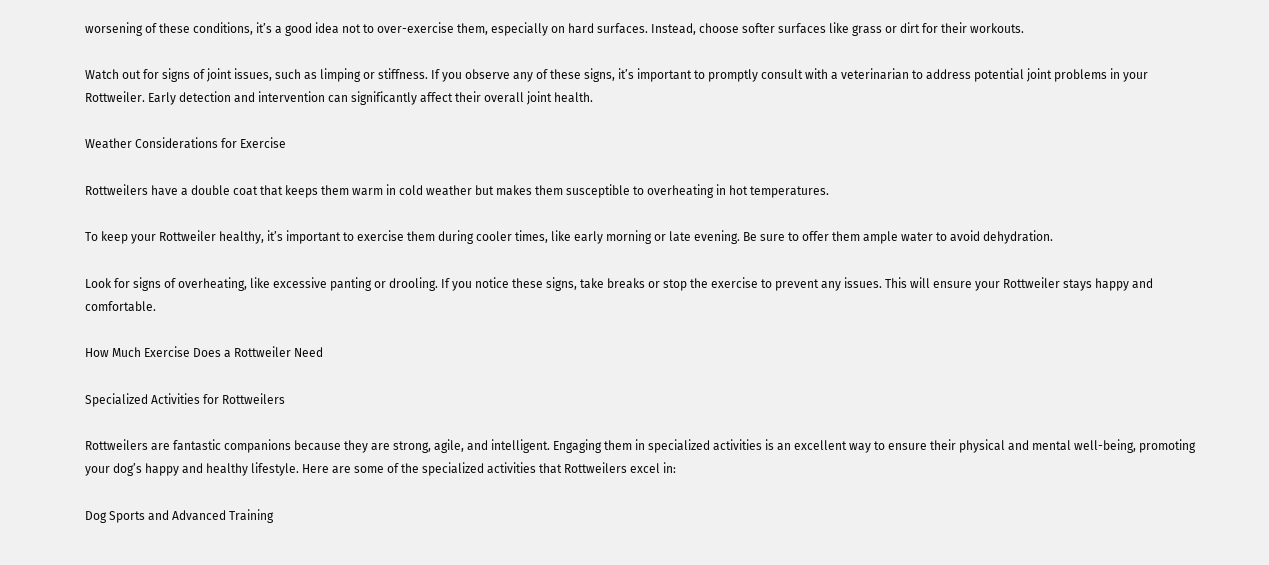worsening of these conditions, it’s a good idea not to over-exercise them, especially on hard surfaces. Instead, choose softer surfaces like grass or dirt for their workouts.

Watch out for signs of joint issues, such as limping or stiffness. If you observe any of these signs, it’s important to promptly consult with a veterinarian to address potential joint problems in your Rottweiler. Early detection and intervention can significantly affect their overall joint health.

Weather Considerations for Exercise

Rottweilers have a double coat that keeps them warm in cold weather but makes them susceptible to overheating in hot temperatures.

To keep your Rottweiler healthy, it’s important to exercise them during cooler times, like early morning or late evening. Be sure to offer them ample water to avoid dehydration.

Look for signs of overheating, like excessive panting or drooling. If you notice these signs, take breaks or stop the exercise to prevent any issues. This will ensure your Rottweiler stays happy and comfortable.

How Much Exercise Does a Rottweiler Need

Specialized Activities for Rottweilers

Rottweilers are fantastic companions because they are strong, agile, and intelligent. Engaging them in specialized activities is an excellent way to ensure their physical and mental well-being, promoting your dog’s happy and healthy lifestyle. Here are some of the specialized activities that Rottweilers excel in:

Dog Sports and Advanced Training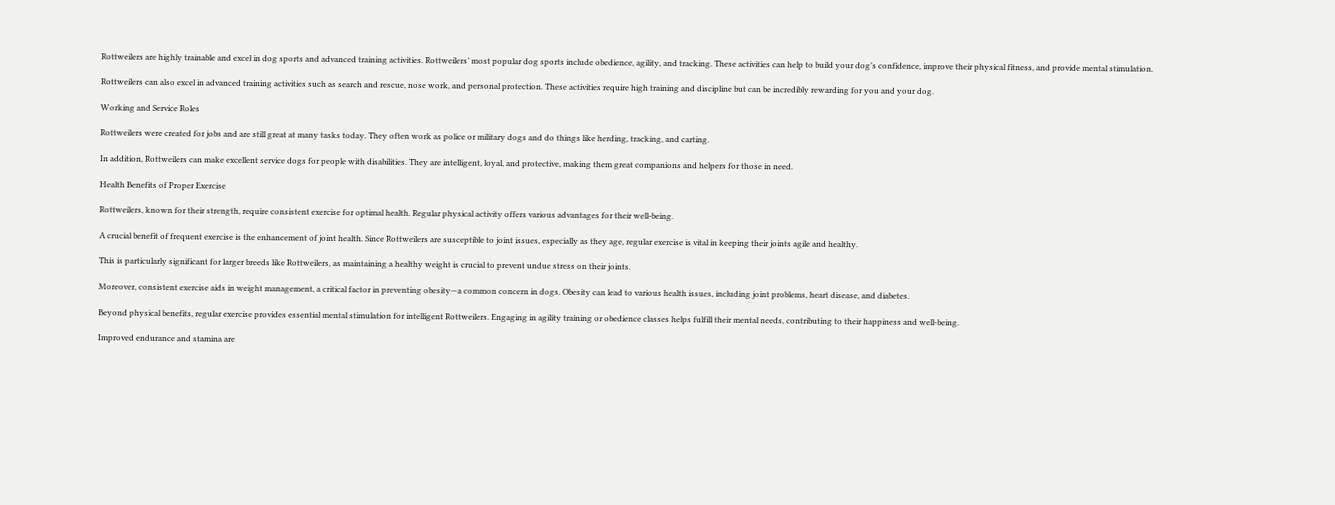Rottweilers are highly trainable and excel in dog sports and advanced training activities. Rottweilers’ most popular dog sports include obedience, agility, and tracking. These activities can help to build your dog’s confidence, improve their physical fitness, and provide mental stimulation.

Rottweilers can also excel in advanced training activities such as search and rescue, nose work, and personal protection. These activities require high training and discipline but can be incredibly rewarding for you and your dog.

Working and Service Roles

Rottweilers were created for jobs and are still great at many tasks today. They often work as police or military dogs and do things like herding, tracking, and carting.

In addition, Rottweilers can make excellent service dogs for people with disabilities. They are intelligent, loyal, and protective, making them great companions and helpers for those in need.

Health Benefits of Proper Exercise

Rottweilers, known for their strength, require consistent exercise for optimal health. Regular physical activity offers various advantages for their well-being.

A crucial benefit of frequent exercise is the enhancement of joint health. Since Rottweilers are susceptible to joint issues, especially as they age, regular exercise is vital in keeping their joints agile and healthy.

This is particularly significant for larger breeds like Rottweilers, as maintaining a healthy weight is crucial to prevent undue stress on their joints.

Moreover, consistent exercise aids in weight management, a critical factor in preventing obesity—a common concern in dogs. Obesity can lead to various health issues, including joint problems, heart disease, and diabetes.

Beyond physical benefits, regular exercise provides essential mental stimulation for intelligent Rottweilers. Engaging in agility training or obedience classes helps fulfill their mental needs, contributing to their happiness and well-being.

Improved endurance and stamina are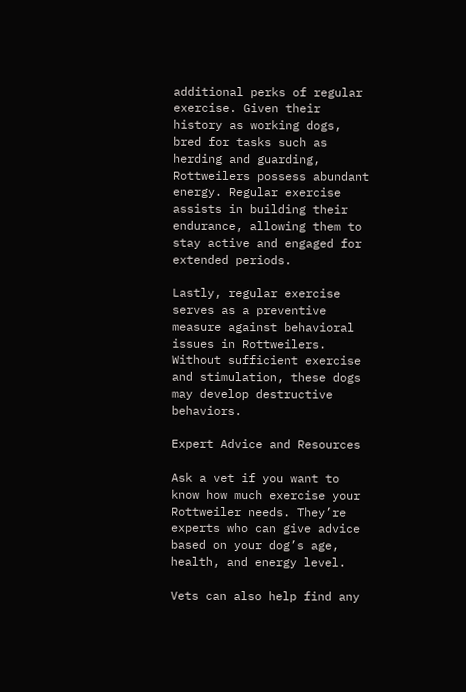additional perks of regular exercise. Given their history as working dogs, bred for tasks such as herding and guarding, Rottweilers possess abundant energy. Regular exercise assists in building their endurance, allowing them to stay active and engaged for extended periods.

Lastly, regular exercise serves as a preventive measure against behavioral issues in Rottweilers. Without sufficient exercise and stimulation, these dogs may develop destructive behaviors.

Expert Advice and Resources

Ask a vet if you want to know how much exercise your Rottweiler needs. They’re experts who can give advice based on your dog’s age, health, and energy level.

Vets can also help find any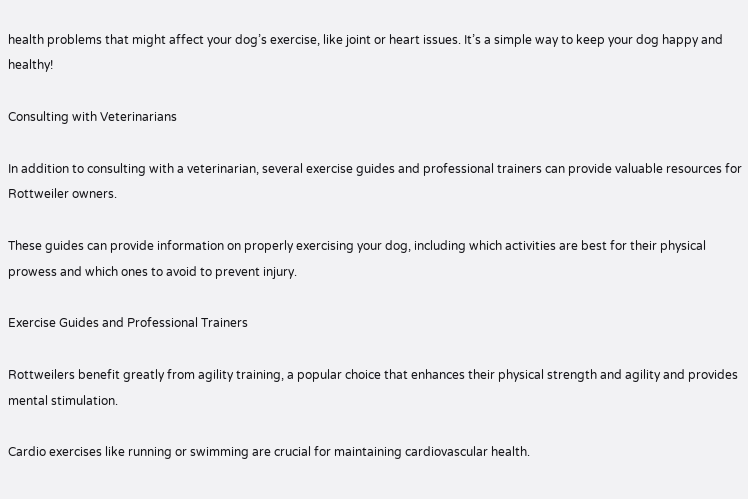health problems that might affect your dog’s exercise, like joint or heart issues. It’s a simple way to keep your dog happy and healthy!

Consulting with Veterinarians

In addition to consulting with a veterinarian, several exercise guides and professional trainers can provide valuable resources for Rottweiler owners.

These guides can provide information on properly exercising your dog, including which activities are best for their physical prowess and which ones to avoid to prevent injury.

Exercise Guides and Professional Trainers

Rottweilers benefit greatly from agility training, a popular choice that enhances their physical strength and agility and provides mental stimulation.

Cardio exercises like running or swimming are crucial for maintaining cardiovascular health.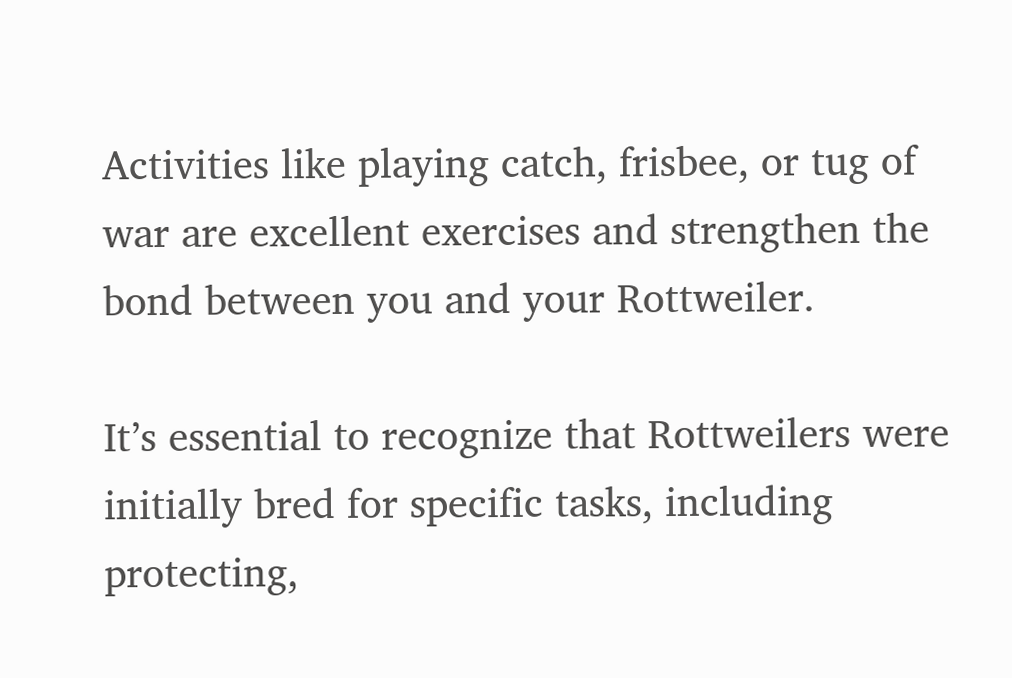Activities like playing catch, frisbee, or tug of war are excellent exercises and strengthen the bond between you and your Rottweiler.

It’s essential to recognize that Rottweilers were initially bred for specific tasks, including protecting,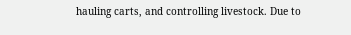hauling carts, and controlling livestock. Due to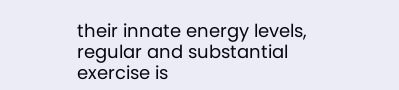their innate energy levels, regular and substantial exercise is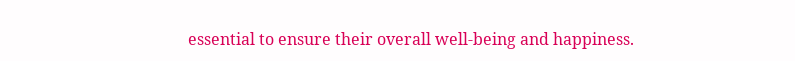essential to ensure their overall well-being and happiness.